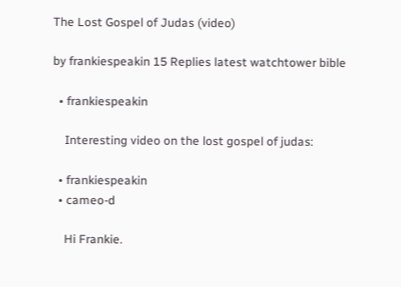The Lost Gospel of Judas (video)

by frankiespeakin 15 Replies latest watchtower bible

  • frankiespeakin

    Interesting video on the lost gospel of judas:

  • frankiespeakin
  • cameo-d

    Hi Frankie.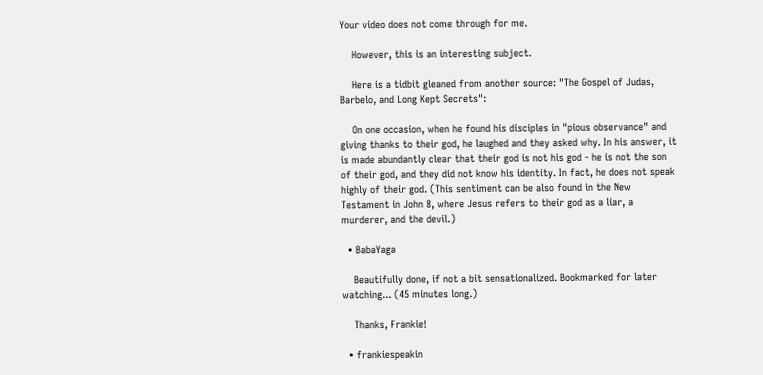Your video does not come through for me.

    However, this is an interesting subject.

    Here is a tidbit gleaned from another source: "The Gospel of Judas, Barbelo, and Long Kept Secrets":

    On one occasion, when he found his disciples in "pious observance" and giving thanks to their god, he laughed and they asked why. In his answer, it is made abundantly clear that their god is not his god - he is not the son of their god, and they did not know his identity. In fact, he does not speak highly of their god. (This sentiment can be also found in the New Testament in John 8, where Jesus refers to their god as a liar, a murderer, and the devil.)

  • BabaYaga

    Beautifully done, if not a bit sensationalized. Bookmarked for later watching... (45 minutes long.)

    Thanks, Frankie!

  • frankiespeakin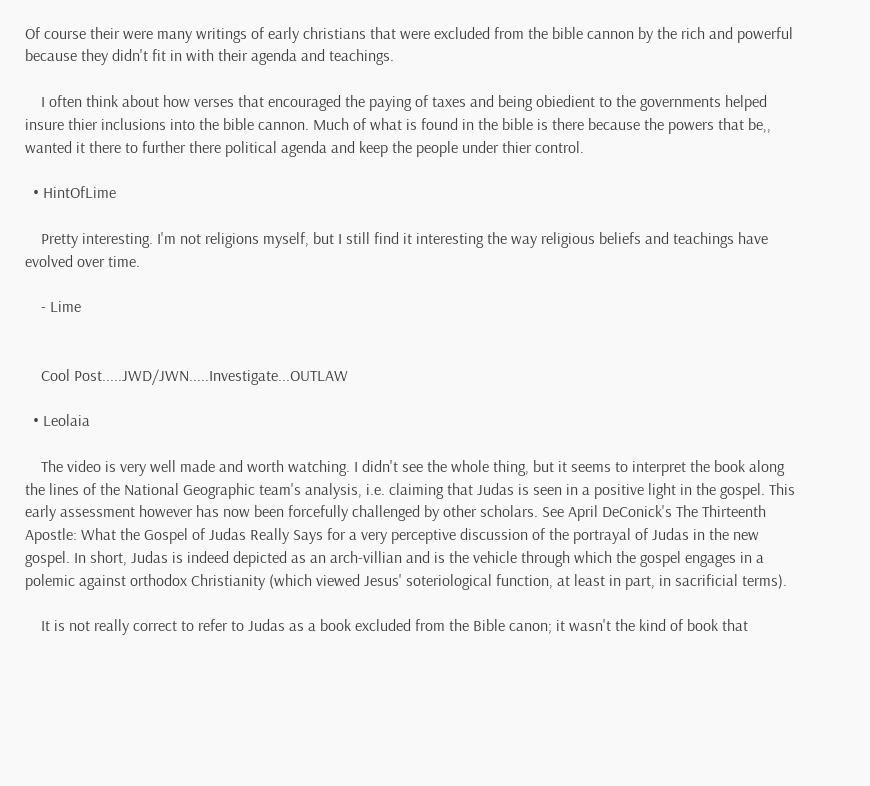Of course their were many writings of early christians that were excluded from the bible cannon by the rich and powerful because they didn't fit in with their agenda and teachings.

    I often think about how verses that encouraged the paying of taxes and being obiedient to the governments helped insure thier inclusions into the bible cannon. Much of what is found in the bible is there because the powers that be,, wanted it there to further there political agenda and keep the people under thier control.

  • HintOfLime

    Pretty interesting. I'm not religions myself, but I still find it interesting the way religious beliefs and teachings have evolved over time.

    - Lime


    Cool Post.....JWD/JWN.....Investigate...OUTLAW

  • Leolaia

    The video is very well made and worth watching. I didn't see the whole thing, but it seems to interpret the book along the lines of the National Geographic team's analysis, i.e. claiming that Judas is seen in a positive light in the gospel. This early assessment however has now been forcefully challenged by other scholars. See April DeConick's The Thirteenth Apostle: What the Gospel of Judas Really Says for a very perceptive discussion of the portrayal of Judas in the new gospel. In short, Judas is indeed depicted as an arch-villian and is the vehicle through which the gospel engages in a polemic against orthodox Christianity (which viewed Jesus' soteriological function, at least in part, in sacrificial terms).

    It is not really correct to refer to Judas as a book excluded from the Bible canon; it wasn't the kind of book that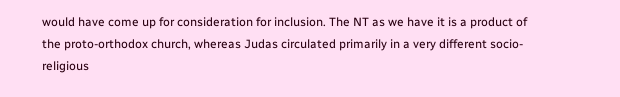would have come up for consideration for inclusion. The NT as we have it is a product of the proto-orthodox church, whereas Judas circulated primarily in a very different socio-religious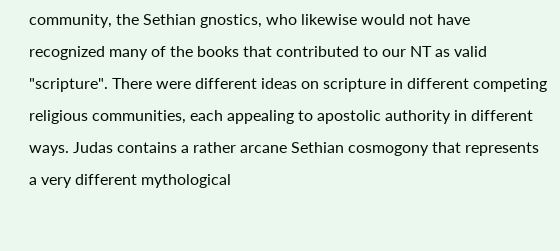community, the Sethian gnostics, who likewise would not have recognized many of the books that contributed to our NT as valid "scripture". There were different ideas on scripture in different competing religious communities, each appealing to apostolic authority in different ways. Judas contains a rather arcane Sethian cosmogony that represents a very different mythological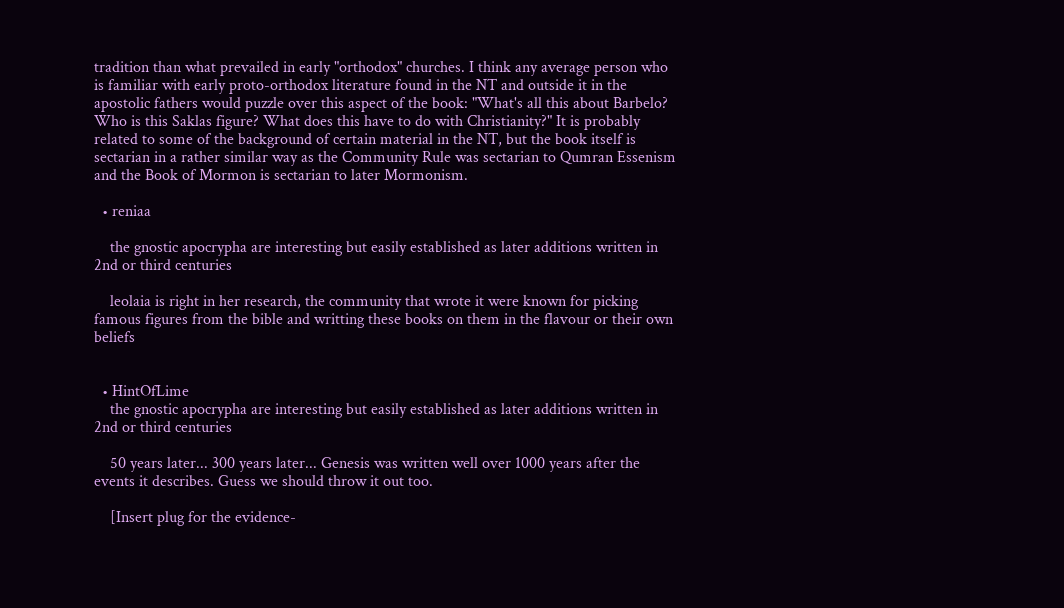tradition than what prevailed in early "orthodox" churches. I think any average person who is familiar with early proto-orthodox literature found in the NT and outside it in the apostolic fathers would puzzle over this aspect of the book: "What's all this about Barbelo? Who is this Saklas figure? What does this have to do with Christianity?" It is probably related to some of the background of certain material in the NT, but the book itself is sectarian in a rather similar way as the Community Rule was sectarian to Qumran Essenism and the Book of Mormon is sectarian to later Mormonism.

  • reniaa

    the gnostic apocrypha are interesting but easily established as later additions written in 2nd or third centuries

    leolaia is right in her research, the community that wrote it were known for picking famous figures from the bible and writting these books on them in the flavour or their own beliefs


  • HintOfLime
    the gnostic apocrypha are interesting but easily established as later additions written in 2nd or third centuries

    50 years later... 300 years later... Genesis was written well over 1000 years after the events it describes. Guess we should throw it out too.

    [Insert plug for the evidence-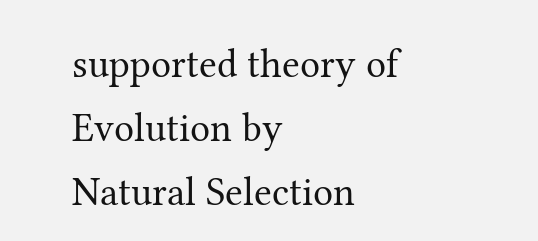supported theory of Evolution by Natural Selection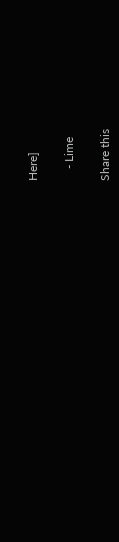Here]

    - Lime

Share this